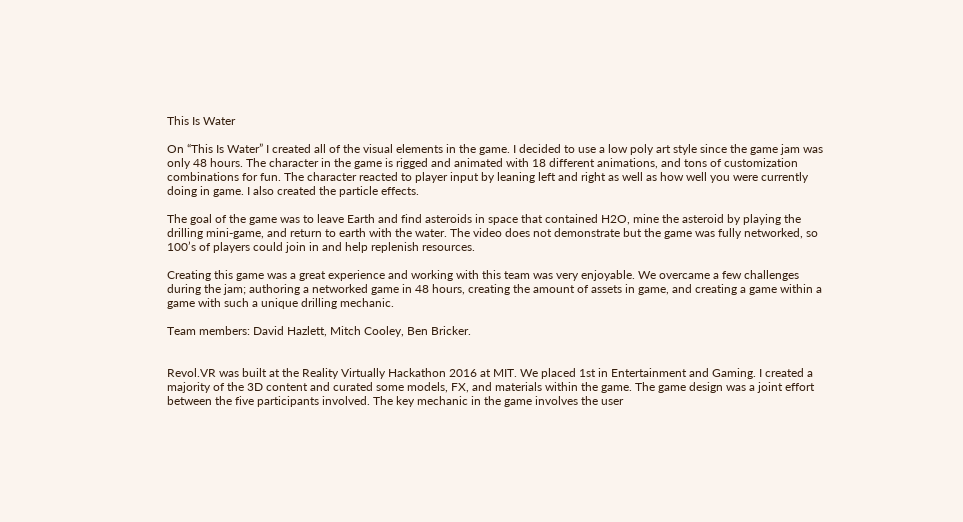This Is Water

On “This Is Water” I created all of the visual elements in the game. I decided to use a low poly art style since the game jam was only 48 hours. The character in the game is rigged and animated with 18 different animations, and tons of customization combinations for fun. The character reacted to player input by leaning left and right as well as how well you were currently doing in game. I also created the particle effects.

The goal of the game was to leave Earth and find asteroids in space that contained H2O, mine the asteroid by playing the drilling mini-game, and return to earth with the water. The video does not demonstrate but the game was fully networked, so 100’s of players could join in and help replenish resources.

Creating this game was a great experience and working with this team was very enjoyable. We overcame a few challenges during the jam; authoring a networked game in 48 hours, creating the amount of assets in game, and creating a game within a game with such a unique drilling mechanic.

Team members: David Hazlett, Mitch Cooley, Ben Bricker.


Revol.VR was built at the Reality Virtually Hackathon 2016 at MIT. We placed 1st in Entertainment and Gaming. I created a majority of the 3D content and curated some models, FX, and materials within the game. The game design was a joint effort between the five participants involved. The key mechanic in the game involves the user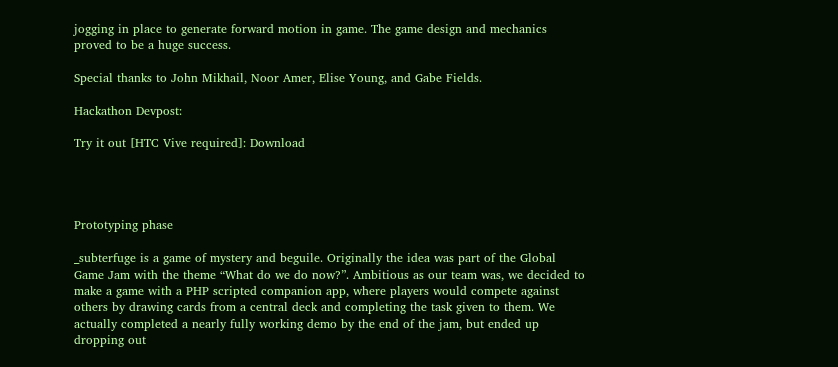jogging in place to generate forward motion in game. The game design and mechanics proved to be a huge success.

Special thanks to John Mikhail, Noor Amer, Elise Young, and Gabe Fields.

Hackathon Devpost:

Try it out [HTC Vive required]: Download




Prototyping phase

_subterfuge is a game of mystery and beguile. Originally the idea was part of the Global Game Jam with the theme “What do we do now?”. Ambitious as our team was, we decided to make a game with a PHP scripted companion app, where players would compete against others by drawing cards from a central deck and completing the task given to them. We actually completed a nearly fully working demo by the end of the jam, but ended up dropping out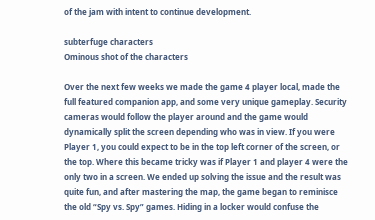of the jam with intent to continue development.

subterfuge characters
Ominous shot of the characters

Over the next few weeks we made the game 4 player local, made the full featured companion app, and some very unique gameplay. Security cameras would follow the player around and the game would dynamically split the screen depending who was in view. If you were Player 1, you could expect to be in the top left corner of the screen, or the top. Where this became tricky was if Player 1 and player 4 were the only two in a screen. We ended up solving the issue and the result was quite fun, and after mastering the map, the game began to reminisce the old “Spy vs. Spy” games. Hiding in a locker would confuse the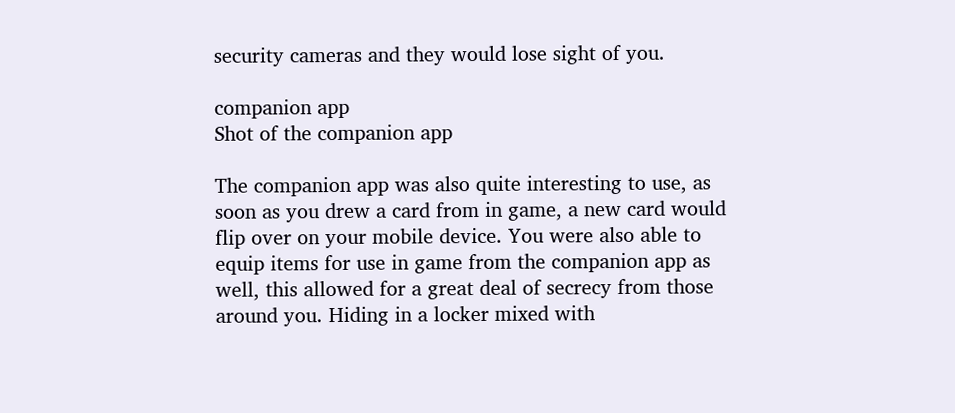security cameras and they would lose sight of you.

companion app
Shot of the companion app

The companion app was also quite interesting to use, as soon as you drew a card from in game, a new card would flip over on your mobile device. You were also able to equip items for use in game from the companion app as well, this allowed for a great deal of secrecy from those around you. Hiding in a locker mixed with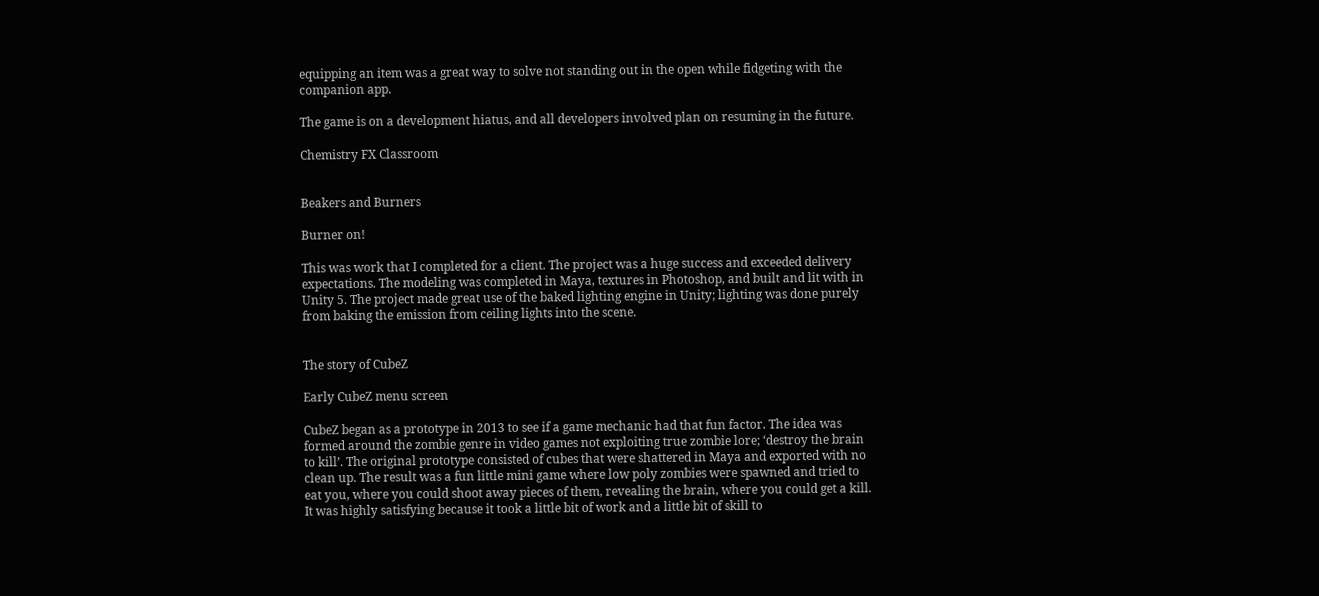equipping an item was a great way to solve not standing out in the open while fidgeting with the companion app.

The game is on a development hiatus, and all developers involved plan on resuming in the future.

Chemistry FX Classroom


Beakers and Burners

Burner on!

This was work that I completed for a client. The project was a huge success and exceeded delivery expectations. The modeling was completed in Maya, textures in Photoshop, and built and lit with in Unity 5. The project made great use of the baked lighting engine in Unity; lighting was done purely from baking the emission from ceiling lights into the scene.


The story of CubeZ

Early CubeZ menu screen

CubeZ began as a prototype in 2013 to see if a game mechanic had that fun factor. The idea was formed around the zombie genre in video games not exploiting true zombie lore; ‘destroy the brain to kill’. The original prototype consisted of cubes that were shattered in Maya and exported with no clean up. The result was a fun little mini game where low poly zombies were spawned and tried to eat you, where you could shoot away pieces of them, revealing the brain, where you could get a kill. It was highly satisfying because it took a little bit of work and a little bit of skill to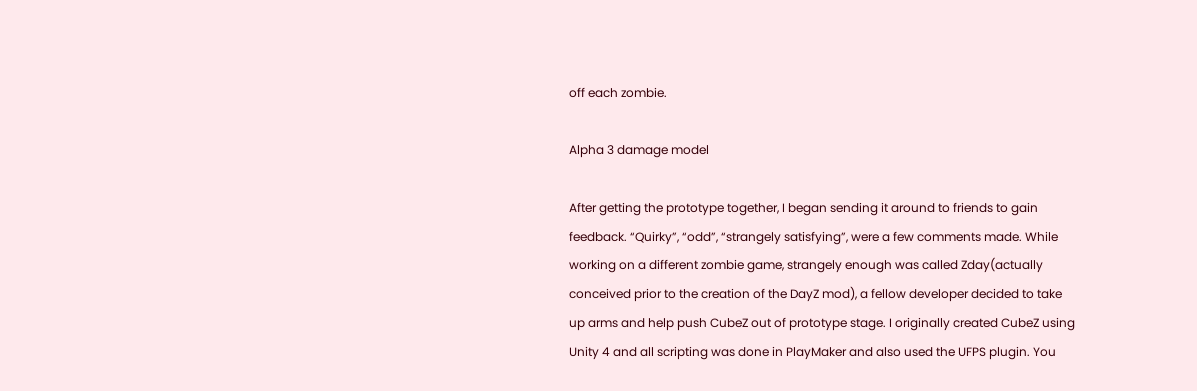off each zombie.

Alpha 3 damage model

After getting the prototype together, I began sending it around to friends to gain feedback. “Quirky”, “odd”, “strangely satisfying”, were a few comments made. While working on a different zombie game, strangely enough was called Zday(actually conceived prior to the creation of the DayZ mod), a fellow developer decided to take up arms and help push CubeZ out of prototype stage. I originally created CubeZ using Unity 4 and all scripting was done in PlayMaker and also used the UFPS plugin. You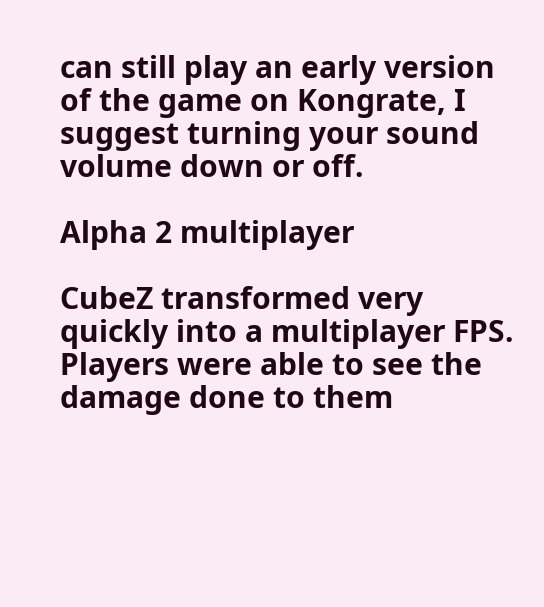can still play an early version of the game on Kongrate, I suggest turning your sound volume down or off.

Alpha 2 multiplayer

CubeZ transformed very quickly into a multiplayer FPS. Players were able to see the damage done to them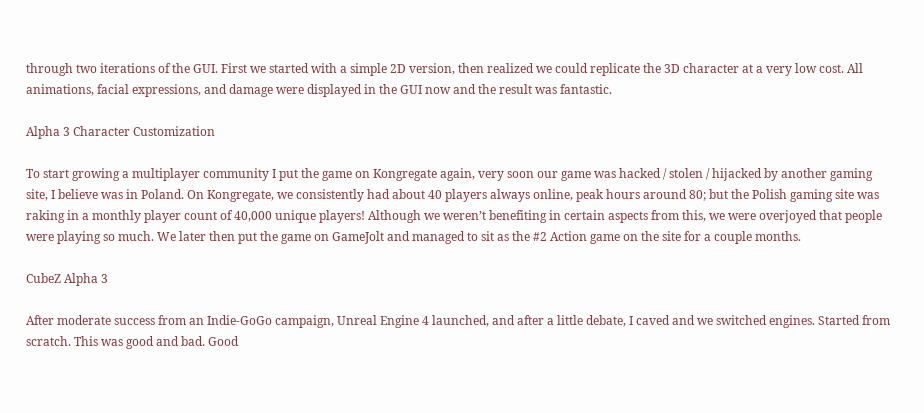through two iterations of the GUI. First we started with a simple 2D version, then realized we could replicate the 3D character at a very low cost. All animations, facial expressions, and damage were displayed in the GUI now and the result was fantastic.

Alpha 3 Character Customization

To start growing a multiplayer community I put the game on Kongregate again, very soon our game was hacked / stolen / hijacked by another gaming site, I believe was in Poland. On Kongregate, we consistently had about 40 players always online, peak hours around 80; but the Polish gaming site was raking in a monthly player count of 40,000 unique players! Although we weren’t benefiting in certain aspects from this, we were overjoyed that people were playing so much. We later then put the game on GameJolt and managed to sit as the #2 Action game on the site for a couple months.

CubeZ Alpha 3

After moderate success from an Indie-GoGo campaign, Unreal Engine 4 launched, and after a little debate, I caved and we switched engines. Started from scratch. This was good and bad. Good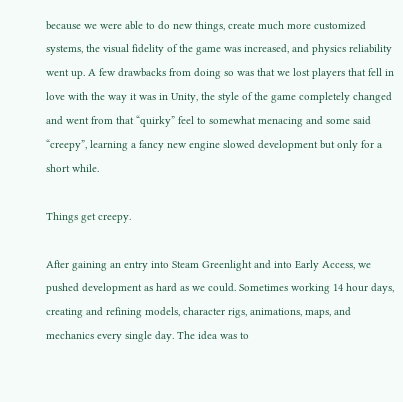because we were able to do new things, create much more customized systems, the visual fidelity of the game was increased, and physics reliability went up. A few drawbacks from doing so was that we lost players that fell in love with the way it was in Unity, the style of the game completely changed and went from that “quirky” feel to somewhat menacing and some said “creepy”, learning a fancy new engine slowed development but only for a short while.

Things get creepy.

After gaining an entry into Steam Greenlight and into Early Access, we pushed development as hard as we could. Sometimes working 14 hour days, creating and refining models, character rigs, animations, maps, and mechanics every single day. The idea was to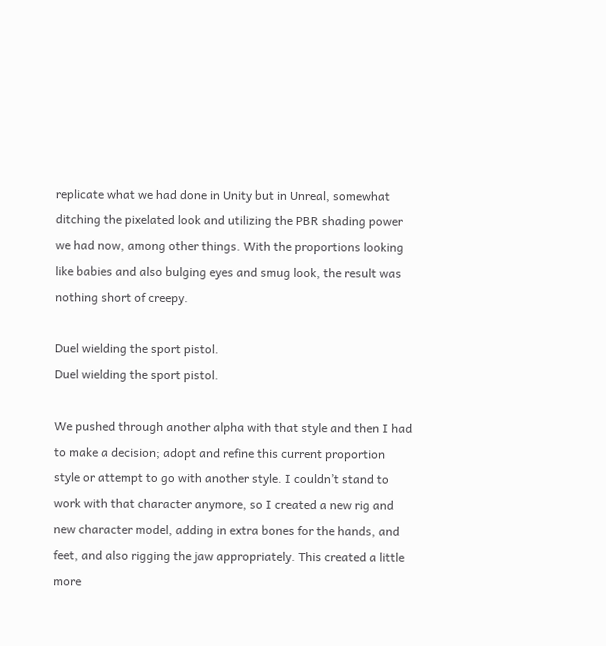replicate what we had done in Unity but in Unreal, somewhat ditching the pixelated look and utilizing the PBR shading power we had now, among other things. With the proportions looking like babies and also bulging eyes and smug look, the result was nothing short of creepy.

Duel wielding the sport pistol.
Duel wielding the sport pistol.

We pushed through another alpha with that style and then I had to make a decision; adopt and refine this current proportion style or attempt to go with another style. I couldn’t stand to work with that character anymore, so I created a new rig and new character model, adding in extra bones for the hands, and feet, and also rigging the jaw appropriately. This created a little more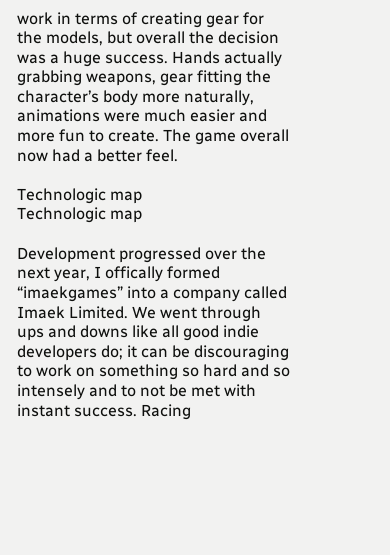work in terms of creating gear for the models, but overall the decision was a huge success. Hands actually grabbing weapons, gear fitting the character’s body more naturally, animations were much easier and more fun to create. The game overall now had a better feel.

Technologic map
Technologic map

Development progressed over the next year, I offically formed “imaekgames” into a company called Imaek Limited. We went through ups and downs like all good indie developers do; it can be discouraging to work on something so hard and so intensely and to not be met with instant success. Racing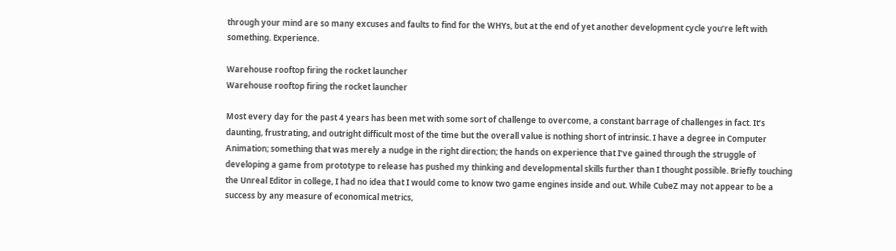through your mind are so many excuses and faults to find for the WHYs, but at the end of yet another development cycle you’re left with something. Experience.

Warehouse rooftop firing the rocket launcher
Warehouse rooftop firing the rocket launcher

Most every day for the past 4 years has been met with some sort of challenge to overcome, a constant barrage of challenges in fact. It’s daunting, frustrating, and outright difficult most of the time but the overall value is nothing short of intrinsic. I have a degree in Computer Animation; something that was merely a nudge in the right direction; the hands on experience that I’ve gained through the struggle of developing a game from prototype to release has pushed my thinking and developmental skills further than I thought possible. Briefly touching the Unreal Editor in college, I had no idea that I would come to know two game engines inside and out. While CubeZ may not appear to be a success by any measure of economical metrics,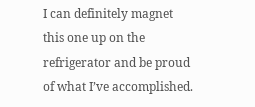I can definitely magnet this one up on the refrigerator and be proud of what I’ve accomplished.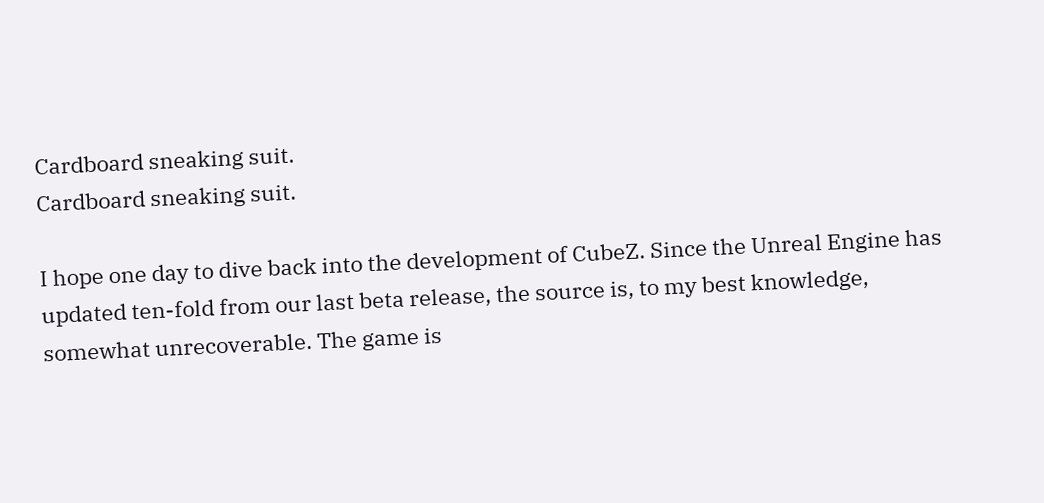Cardboard sneaking suit.
Cardboard sneaking suit.

I hope one day to dive back into the development of CubeZ. Since the Unreal Engine has updated ten-fold from our last beta release, the source is, to my best knowledge, somewhat unrecoverable. The game is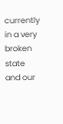currently in a very broken state and our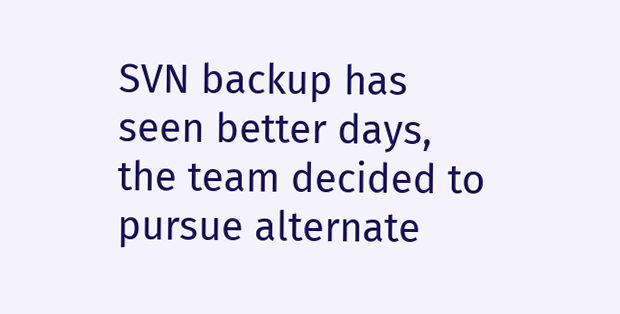SVN backup has seen better days, the team decided to pursue alternate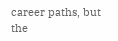career paths, but the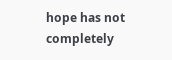hope has not completely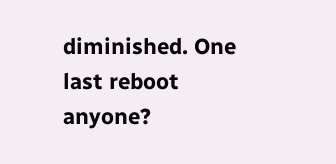diminished. One last reboot anyone?